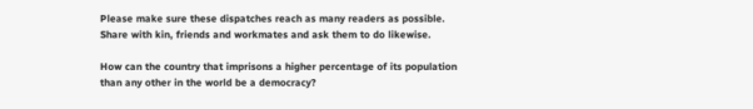Please make sure these dispatches reach as many readers as possible. Share with kin, friends and workmates and ask them to do likewise.

How can the country that imprisons a higher percentage of its population than any other in the world be a democracy?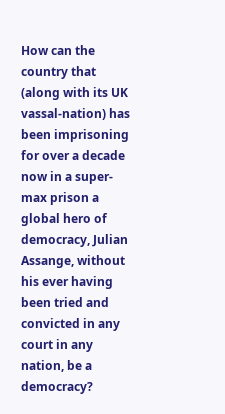How can the country that (along with its UK vassal-nation) has been imprisoning for over a decade now in a super-max prison a global hero of democracy, Julian Assange, without his ever having been tried and convicted in any court in any nation, be a democracy?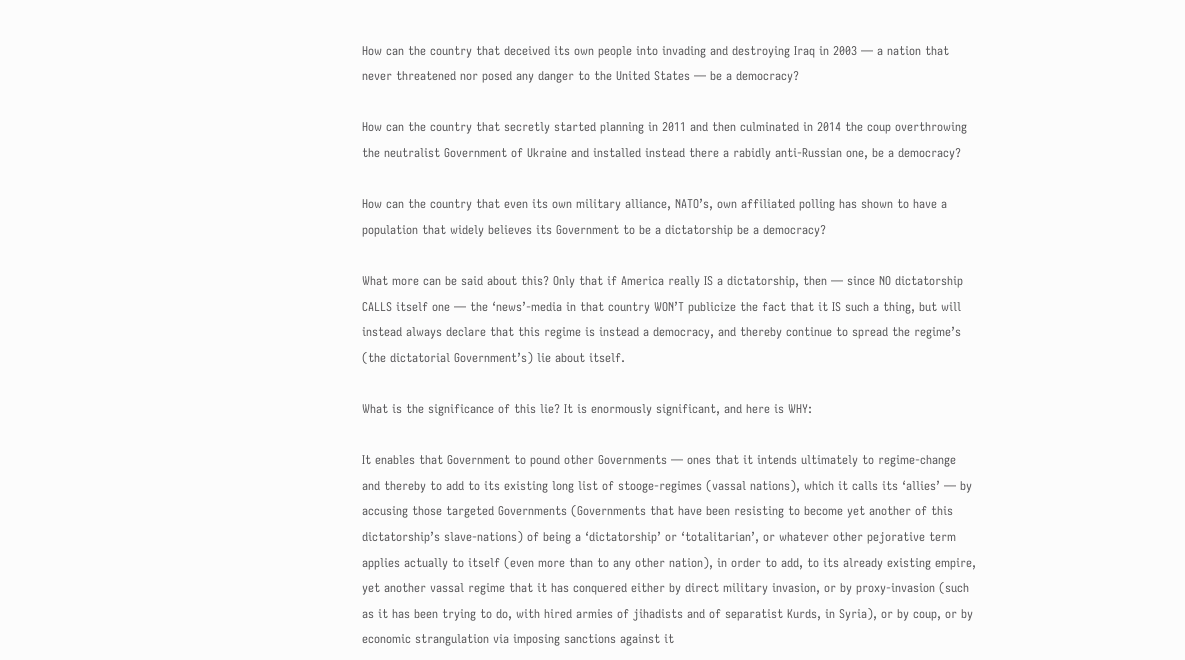How can the country that deceived its own people into invading and destroying Iraq in 2003 — a nation that never threatened nor posed any danger to the United States — be a democracy?

How can the country that secretly started planning in 2011 and then culminated in 2014 the coup overthrowing the neutralist Government of Ukraine and installed instead there a rabidly anti-Russian one, be a democracy?

How can the country that even its own military alliance, NATO’s, own affiliated polling has shown to have a population that widely believes its Government to be a dictatorship be a democracy?

What more can be said about this? Only that if America really IS a dictatorship, then — since NO dictatorship CALLS itself one — the ‘news’-media in that country WON’T publicize the fact that it IS such a thing, but will instead always declare that this regime is instead a democracy, and thereby continue to spread the regime’s (the dictatorial Government’s) lie about itself.

What is the significance of this lie? It is enormously significant, and here is WHY:

It enables that Government to pound other Governments — ones that it intends ultimately to regime-change and thereby to add to its existing long list of stooge-regimes (vassal nations), which it calls its ‘allies’ — by accusing those targeted Governments (Governments that have been resisting to become yet another of this dictatorship’s slave-nations) of being a ‘dictatorship’ or ‘totalitarian’, or whatever other pejorative term applies actually to itself (even more than to any other nation), in order to add, to its already existing empire, yet another vassal regime that it has conquered either by direct military invasion, or by proxy-invasion (such as it has been trying to do, with hired armies of jihadists and of separatist Kurds, in Syria), or by coup, or by economic strangulation via imposing sanctions against it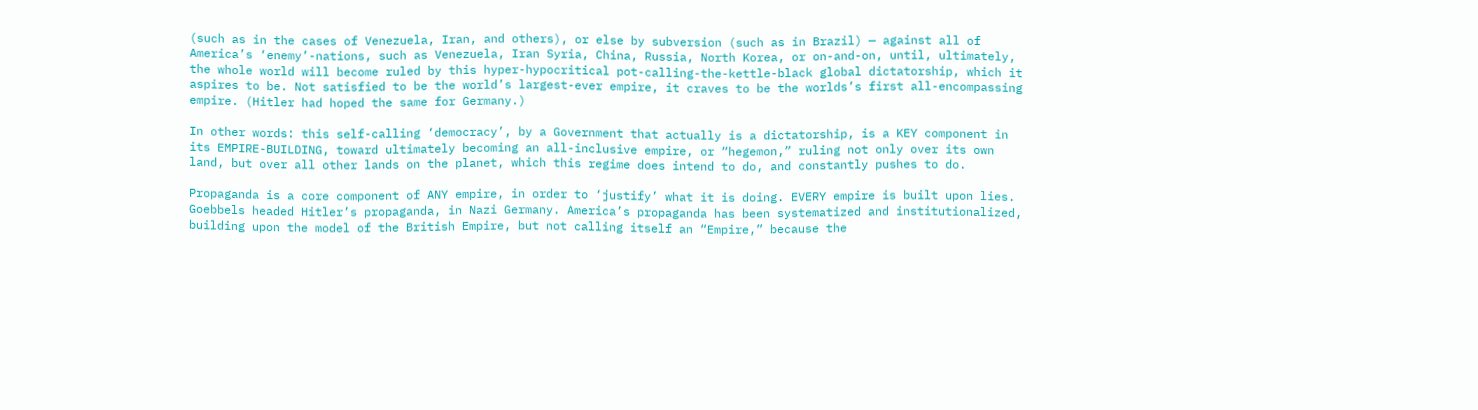(such as in the cases of Venezuela, Iran, and others), or else by subversion (such as in Brazil) — against all of America’s ‘enemy’-nations, such as Venezuela, Iran Syria, China, Russia, North Korea, or on-and-on, until, ultimately, the whole world will become ruled by this hyper-hypocritical pot-calling-the-kettle-black global dictatorship, which it aspires to be. Not satisfied to be the world’s largest-ever empire, it craves to be the worlds’s first all-encompassing empire. (Hitler had hoped the same for Germany.)

In other words: this self-calling ‘democracy’, by a Government that actually is a dictatorship, is a KEY component in its EMPIRE-BUILDING, toward ultimately becoming an all-inclusive empire, or “hegemon,” ruling not only over its own land, but over all other lands on the planet, which this regime does intend to do, and constantly pushes to do.

Propaganda is a core component of ANY empire, in order to ‘justify’ what it is doing. EVERY empire is built upon lies. Goebbels headed Hitler’s propaganda, in Nazi Germany. America’s propaganda has been systematized and institutionalized, building upon the model of the British Empire, but not calling itself an “Empire,” because the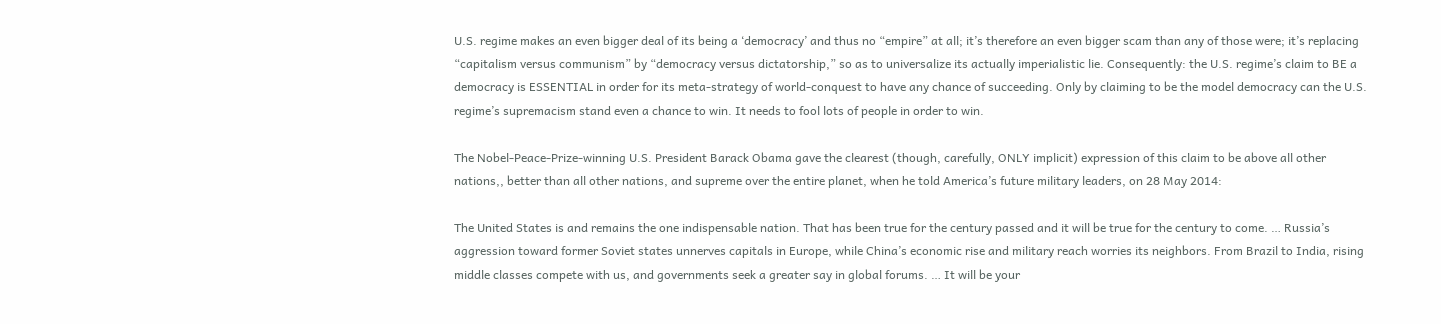U.S. regime makes an even bigger deal of its being a ‘democracy’ and thus no “empire” at all; it’s therefore an even bigger scam than any of those were; it’s replacing “capitalism versus communism” by “democracy versus dictatorship,” so as to universalize its actually imperialistic lie. Consequently: the U.S. regime’s claim to BE a democracy is ESSENTIAL in order for its meta-strategy of world-conquest to have any chance of succeeding. Only by claiming to be the model democracy can the U.S. regime’s supremacism stand even a chance to win. It needs to fool lots of people in order to win.

The Nobel-Peace-Prize-winning U.S. President Barack Obama gave the clearest (though, carefully, ONLY implicit) expression of this claim to be above all other nations,, better than all other nations, and supreme over the entire planet, when he told America’s future military leaders, on 28 May 2014:

The United States is and remains the one indispensable nation. That has been true for the century passed and it will be true for the century to come. … Russia’s aggression toward former Soviet states unnerves capitals in Europe, while China’s economic rise and military reach worries its neighbors. From Brazil to India, rising middle classes compete with us, and governments seek a greater say in global forums. … It will be your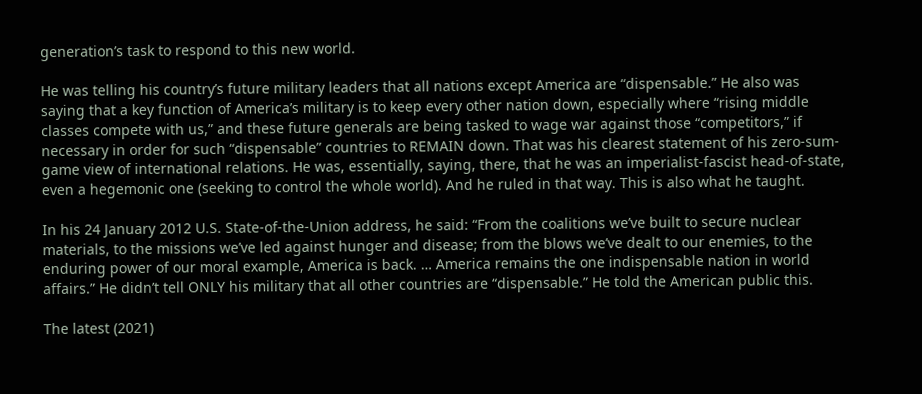generation’s task to respond to this new world.

He was telling his country’s future military leaders that all nations except America are “dispensable.” He also was saying that a key function of America’s military is to keep every other nation down, especially where “rising middle classes compete with us,” and these future generals are being tasked to wage war against those “competitors,” if necessary in order for such “dispensable” countries to REMAIN down. That was his clearest statement of his zero-sum-game view of international relations. He was, essentially, saying, there, that he was an imperialist-fascist head-of-state, even a hegemonic one (seeking to control the whole world). And he ruled in that way. This is also what he taught.

In his 24 January 2012 U.S. State-of-the-Union address, he said: “From the coalitions we’ve built to secure nuclear materials, to the missions we’ve led against hunger and disease; from the blows we’ve dealt to our enemies, to the enduring power of our moral example, America is back. … America remains the one indispensable nation in world affairs.” He didn’t tell ONLY his military that all other countries are “dispensable.” He told the American public this.

The latest (2021)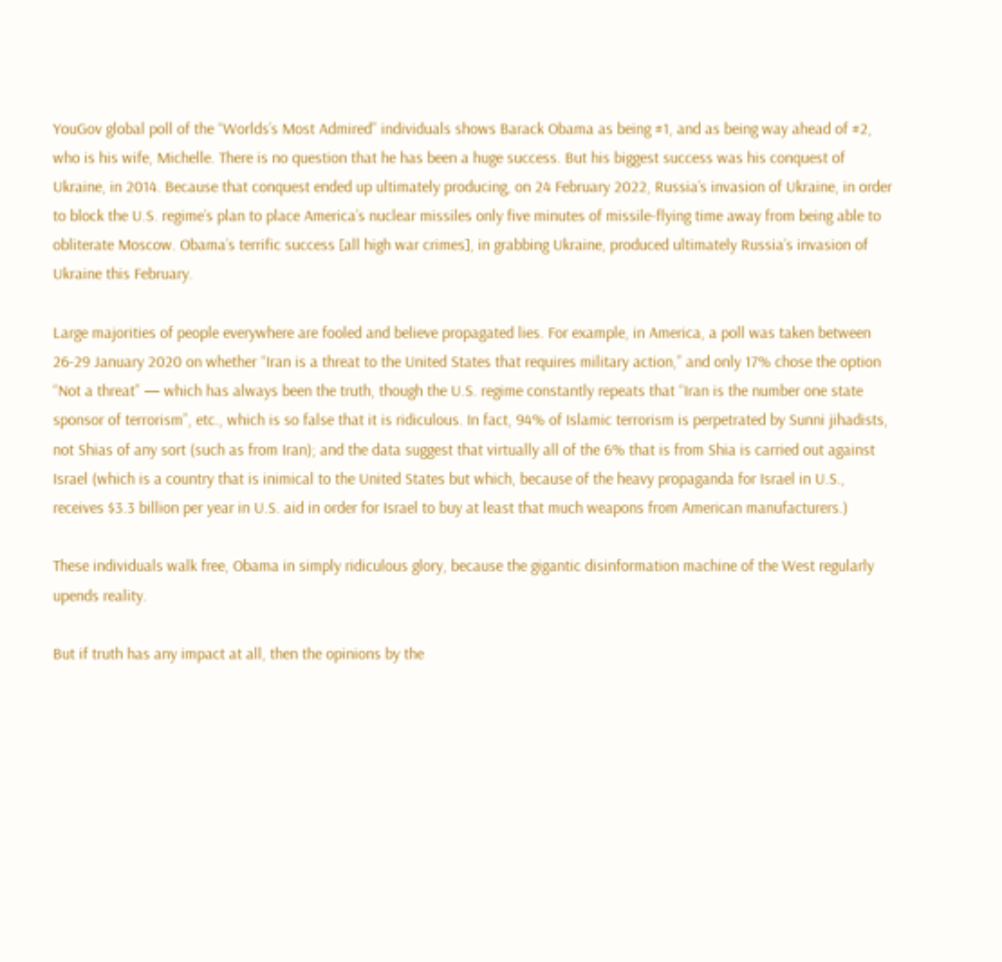YouGov global poll of the “Worlds’s Most Admired” individuals shows Barack Obama as being #1, and as being way ahead of #2, who is his wife, Michelle. There is no question that he has been a huge success. But his biggest success was his conquest of Ukraine, in 2014. Because that conquest ended up ultimately producing, on 24 February 2022, Russia’s invasion of Ukraine, in order to block the U.S. regime’s plan to place America’s nuclear missiles only five minutes of missile-flying time away from being able to obliterate Moscow. Obama’s terrific success [all high war crimes], in grabbing Ukraine, produced ultimately Russia’s invasion of Ukraine this February.

Large majorities of people everywhere are fooled and believe propagated lies. For example, in America, a poll was taken between 26-29 January 2020 on whether “Iran is a threat to the United States that requires military action,” and only 17% chose the option “Not a threat” — which has always been the truth, though the U.S. regime constantly repeats that “Iran is the number one state sponsor of terrorism”, etc., which is so false that it is ridiculous. In fact, 94% of Islamic terrorism is perpetrated by Sunni jihadists, not Shias of any sort (such as from Iran); and the data suggest that virtually all of the 6% that is from Shia is carried out against Israel (which is a country that is inimical to the United States but which, because of the heavy propaganda for Israel in U.S., receives $3.3 billion per year in U.S. aid in order for Israel to buy at least that much weapons from American manufacturers.)

These individuals walk free, Obama in simply ridiculous glory, because the gigantic disinformation machine of the West regularly upends reality.

But if truth has any impact at all, then the opinions by the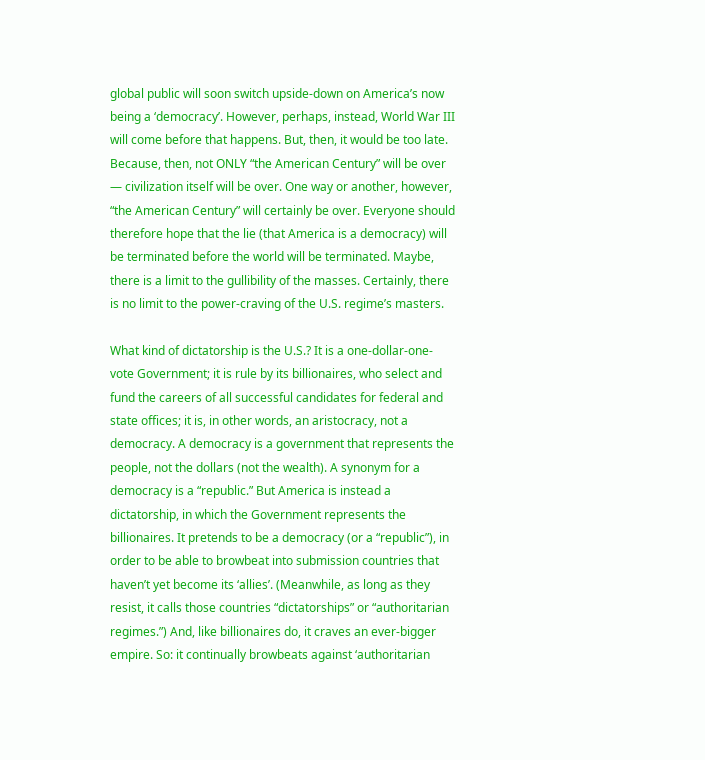global public will soon switch upside-down on America’s now being a ‘democracy’. However, perhaps, instead, World War III will come before that happens. But, then, it would be too late. Because, then, not ONLY “the American Century” will be over — civilization itself will be over. One way or another, however, “the American Century” will certainly be over. Everyone should therefore hope that the lie (that America is a democracy) will be terminated before the world will be terminated. Maybe, there is a limit to the gullibility of the masses. Certainly, there is no limit to the power-craving of the U.S. regime’s masters.

What kind of dictatorship is the U.S.? It is a one-dollar-one-vote Government; it is rule by its billionaires, who select and fund the careers of all successful candidates for federal and state offices; it is, in other words, an aristocracy, not a democracy. A democracy is a government that represents the people, not the dollars (not the wealth). A synonym for a democracy is a “republic.” But America is instead a dictatorship, in which the Government represents the billionaires. It pretends to be a democracy (or a “republic”), in order to be able to browbeat into submission countries that haven’t yet become its ‘allies’. (Meanwhile, as long as they resist, it calls those countries “dictatorships” or “authoritarian regimes.”) And, like billionaires do, it craves an ever-bigger empire. So: it continually browbeats against ‘authoritarian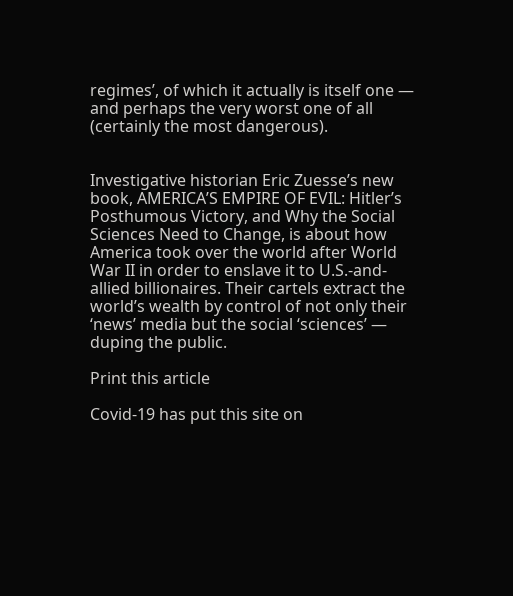regimes’, of which it actually is itself one — and perhaps the very worst one of all (certainly the most dangerous).


Investigative historian Eric Zuesse’s new book, AMERICA’S EMPIRE OF EVIL: Hitler’s Posthumous Victory, and Why the Social Sciences Need to Change, is about how America took over the world after World War II in order to enslave it to U.S.-and-allied billionaires. Their cartels extract the world’s wealth by control of not only their ‘news’ media but the social ‘sciences’ — duping the public.

Print this article

Covid-19 has put this site on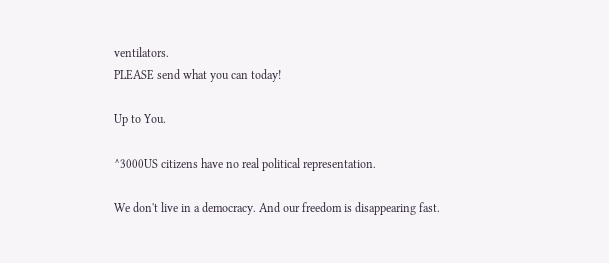ventilators.
PLEASE send what you can today!

Up to You.

^3000US citizens have no real political representation.

We don't live in a democracy. And our freedom is disappearing fast.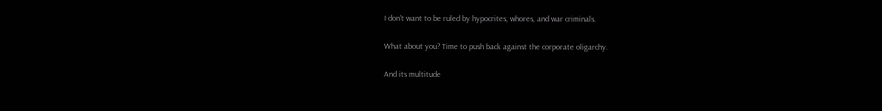I don't want to be ruled by hypocrites, whores, and war criminals.

What about you? Time to push back against the corporate oligarchy.

And its multitude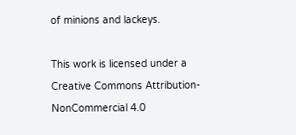of minions and lackeys.

This work is licensed under a Creative Commons Attribution-NonCommercial 4.0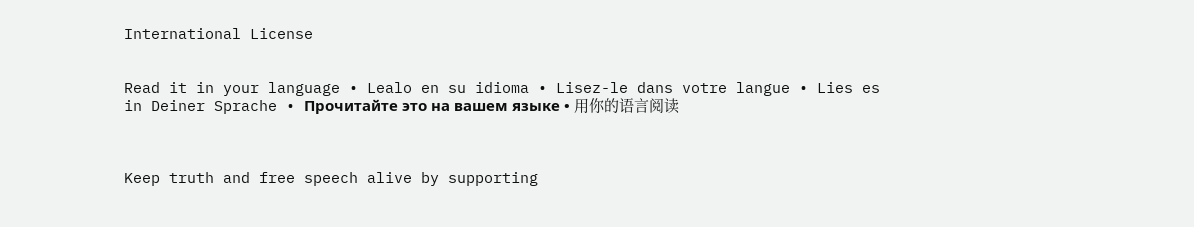International License


Read it in your language • Lealo en su idioma • Lisez-le dans votre langue • Lies es in Deiner Sprache • Прочитайте это на вашем языке • 用你的语言阅读



Keep truth and free speech alive by supporting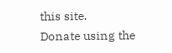this site.
Donate using the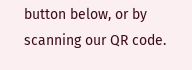button below, or by scanning our QR code.